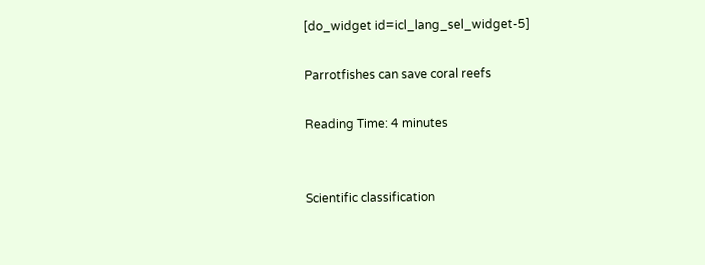[do_widget id=icl_lang_sel_widget-5]

Parrotfishes can save coral reefs

Reading Time: 4 minutes


Scientific classification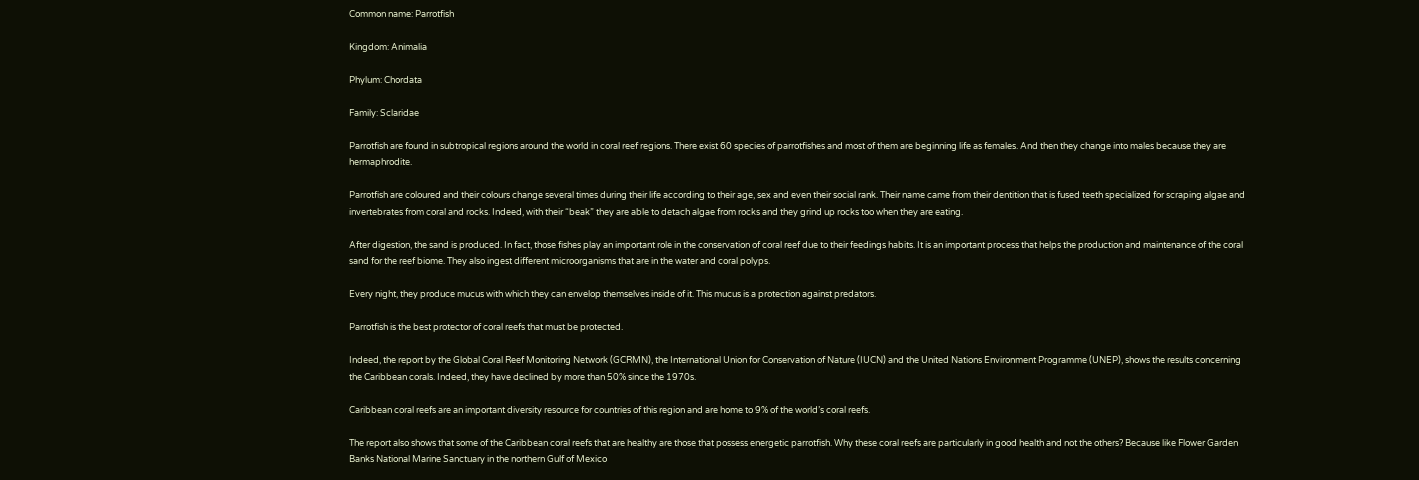Common name: Parrotfish

Kingdom: Animalia

Phylum: Chordata

Family: Sclaridae

Parrotfish are found in subtropical regions around the world in coral reef regions. There exist 60 species of parrotfishes and most of them are beginning life as females. And then they change into males because they are hermaphrodite.

Parrotfish are coloured and their colours change several times during their life according to their age, sex and even their social rank. Their name came from their dentition that is fused teeth specialized for scraping algae and invertebrates from coral and rocks. Indeed, with their “beak” they are able to detach algae from rocks and they grind up rocks too when they are eating.

After digestion, the sand is produced. In fact, those fishes play an important role in the conservation of coral reef due to their feedings habits. It is an important process that helps the production and maintenance of the coral sand for the reef biome. They also ingest different microorganisms that are in the water and coral polyps.

Every night, they produce mucus with which they can envelop themselves inside of it. This mucus is a protection against predators.

Parrotfish is the best protector of coral reefs that must be protected.

Indeed, the report by the Global Coral Reef Monitoring Network (GCRMN), the International Union for Conservation of Nature (IUCN) and the United Nations Environment Programme (UNEP), shows the results concerning the Caribbean corals. Indeed, they have declined by more than 50% since the 1970s.

Caribbean coral reefs are an important diversity resource for countries of this region and are home to 9% of the world’s coral reefs.

The report also shows that some of the Caribbean coral reefs that are healthy are those that possess energetic parrotfish. Why these coral reefs are particularly in good health and not the others? Because like Flower Garden Banks National Marine Sanctuary in the northern Gulf of Mexico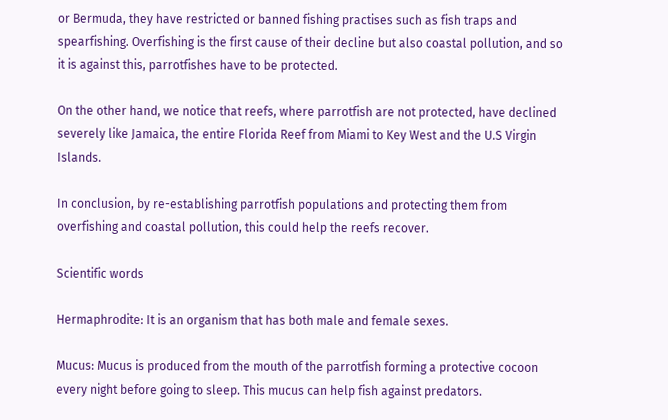or Bermuda, they have restricted or banned fishing practises such as fish traps and spearfishing. Overfishing is the first cause of their decline but also coastal pollution, and so it is against this, parrotfishes have to be protected.

On the other hand, we notice that reefs, where parrotfish are not protected, have declined severely like Jamaica, the entire Florida Reef from Miami to Key West and the U.S Virgin Islands.

In conclusion, by re-establishing parrotfish populations and protecting them from overfishing and coastal pollution, this could help the reefs recover.

Scientific words

Hermaphrodite: It is an organism that has both male and female sexes.

Mucus: Mucus is produced from the mouth of the parrotfish forming a protective cocoon every night before going to sleep. This mucus can help fish against predators.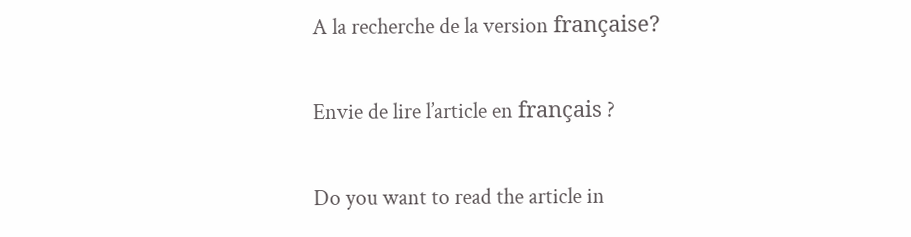A la recherche de la version française?

Envie de lire l’article en français ?

Do you want to read the article in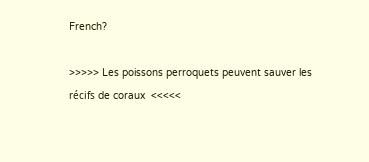French?

>>>>> Les poissons perroquets peuvent sauver les récifs de coraux  <<<<<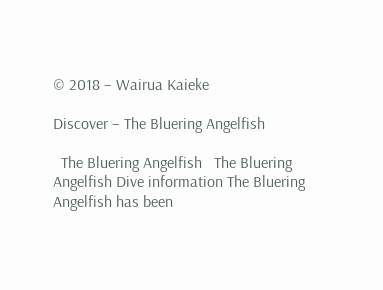© 2018 – Wairua Kaieke

Discover – The Bluering Angelfish

  The Bluering Angelfish   The Bluering Angelfish Dive information The Bluering Angelfish has been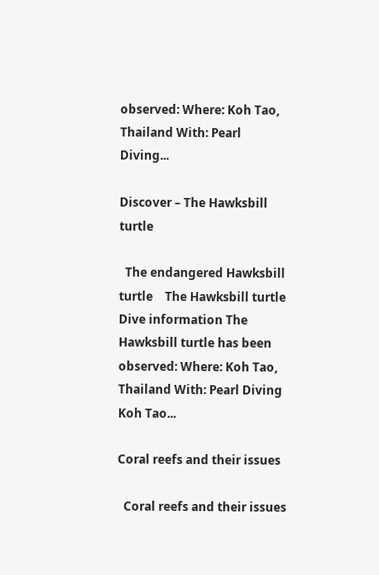observed: Where: Koh Tao, Thailand With: Pearl Diving...

Discover – The Hawksbill turtle

  The endangered Hawksbill turtle    The Hawksbill turtle Dive information The Hawksbill turtle has been observed: Where: Koh Tao, Thailand With: Pearl Diving Koh Tao...

Coral reefs and their issues

  Coral reefs and their issues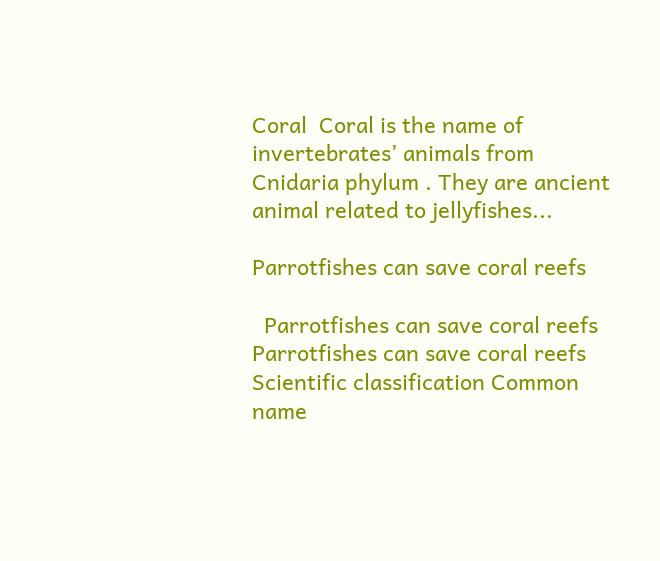Coral  Coral is the name of invertebrates’ animals from Cnidaria phylum . They are ancient animal related to jellyfishes...

Parrotfishes can save coral reefs

  Parrotfishes can save coral reefs Parrotfishes can save coral reefs  Scientific classification Common name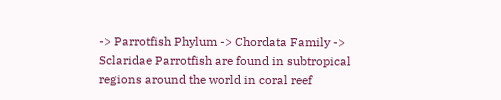-> Parrotfish Phylum -> Chordata Family -> Sclaridae Parrotfish are found in subtropical regions around the world in coral reef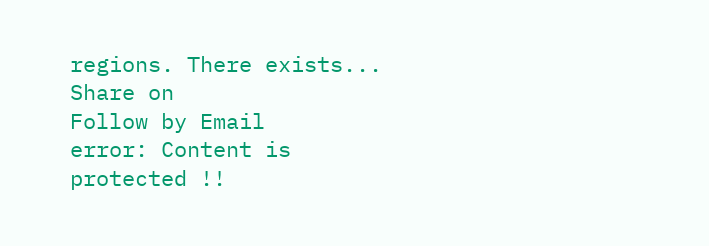regions. There exists...
Share on
Follow by Email
error: Content is protected !!